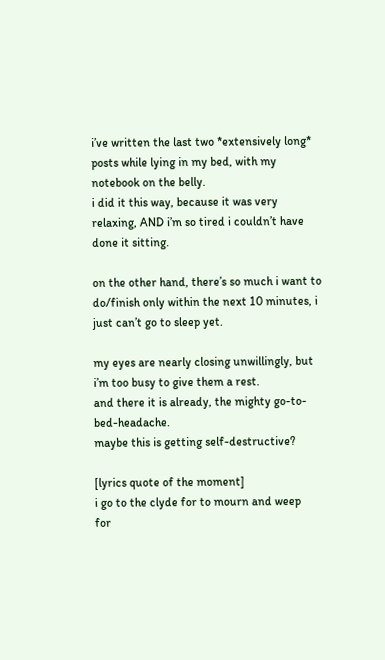i’ve written the last two *extensively long* posts while lying in my bed, with my notebook on the belly.
i did it this way, because it was very relaxing, AND i’m so tired i couldn’t have done it sitting.

on the other hand, there’s so much i want to do/finish only within the next 10 minutes, i just can’t go to sleep yet.

my eyes are nearly closing unwillingly, but i’m too busy to give them a rest.
and there it is already, the mighty go-to-bed-headache.
maybe this is getting self-destructive?

[lyrics quote of the moment]
i go to the clyde for to mourn and weep
for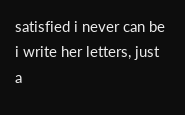satisfied i never can be
i write her letters, just a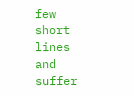few short lines
and suffer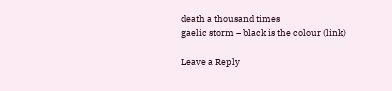death a thousand times
gaelic storm – black is the colour (link)

Leave a Reply